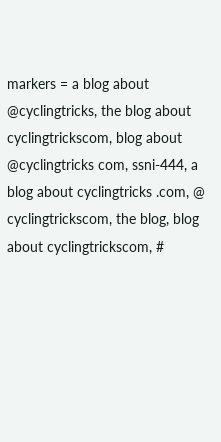markers = a blog about @cyclingtricks, the blog about cyclingtrickscom, blog about @cyclingtricks com, ssni-444, a blog about cyclingtricks .com, @ cyclingtrickscom, the blog, blog about cyclingtrickscom, #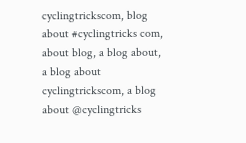cyclingtrickscom, blog about #cyclingtricks com, about blog, a blog about, a blog about cyclingtrickscom, a blog about @cyclingtricks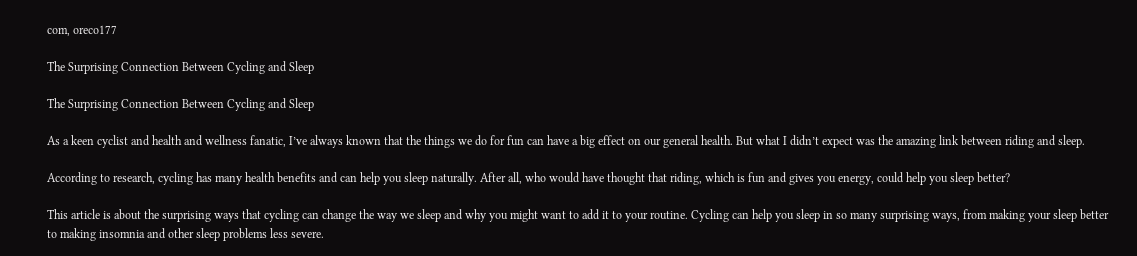com, oreco177

The Surprising Connection Between Cycling and Sleep

The Surprising Connection Between Cycling and Sleep

As a keen cyclist and health and wellness fanatic, I’ve always known that the things we do for fun can have a big effect on our general health. But what I didn’t expect was the amazing link between riding and sleep.

According to research, cycling has many health benefits and can help you sleep naturally. After all, who would have thought that riding, which is fun and gives you energy, could help you sleep better?

This article is about the surprising ways that cycling can change the way we sleep and why you might want to add it to your routine. Cycling can help you sleep in so many surprising ways, from making your sleep better to making insomnia and other sleep problems less severe.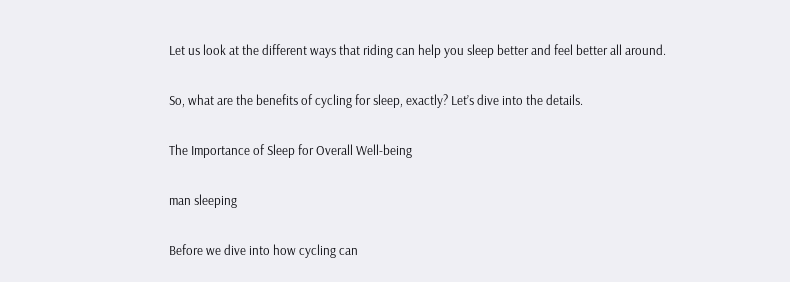Let us look at the different ways that riding can help you sleep better and feel better all around.

So, what are the benefits of cycling for sleep, exactly? Let’s dive into the details.

The Importance of Sleep for Overall Well-being

man sleeping

Before we dive into how cycling can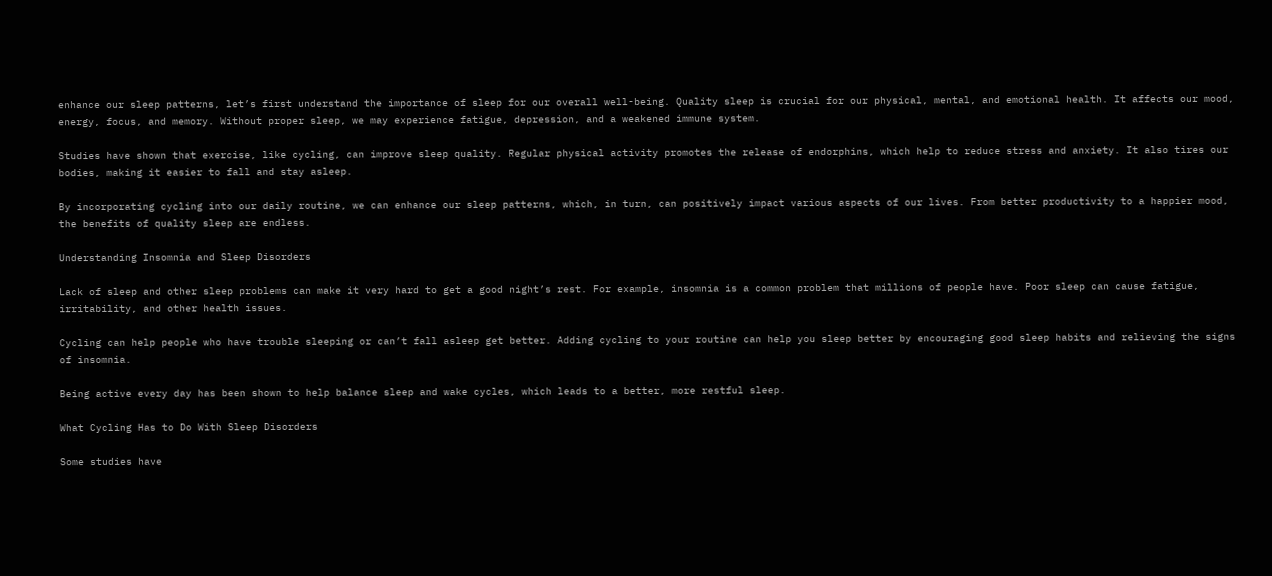enhance our sleep patterns, let’s first understand the importance of sleep for our overall well-being. Quality sleep is crucial for our physical, mental, and emotional health. It affects our mood, energy, focus, and memory. Without proper sleep, we may experience fatigue, depression, and a weakened immune system.

Studies have shown that exercise, like cycling, can improve sleep quality. Regular physical activity promotes the release of endorphins, which help to reduce stress and anxiety. It also tires our bodies, making it easier to fall and stay asleep.

By incorporating cycling into our daily routine, we can enhance our sleep patterns, which, in turn, can positively impact various aspects of our lives. From better productivity to a happier mood, the benefits of quality sleep are endless.

Understanding Insomnia and Sleep Disorders

Lack of sleep and other sleep problems can make it very hard to get a good night’s rest. For example, insomnia is a common problem that millions of people have. Poor sleep can cause fatigue, irritability, and other health issues.

Cycling can help people who have trouble sleeping or can’t fall asleep get better. Adding cycling to your routine can help you sleep better by encouraging good sleep habits and relieving the signs of insomnia.

Being active every day has been shown to help balance sleep and wake cycles, which leads to a better, more restful sleep.

What Cycling Has to Do With Sleep Disorders

Some studies have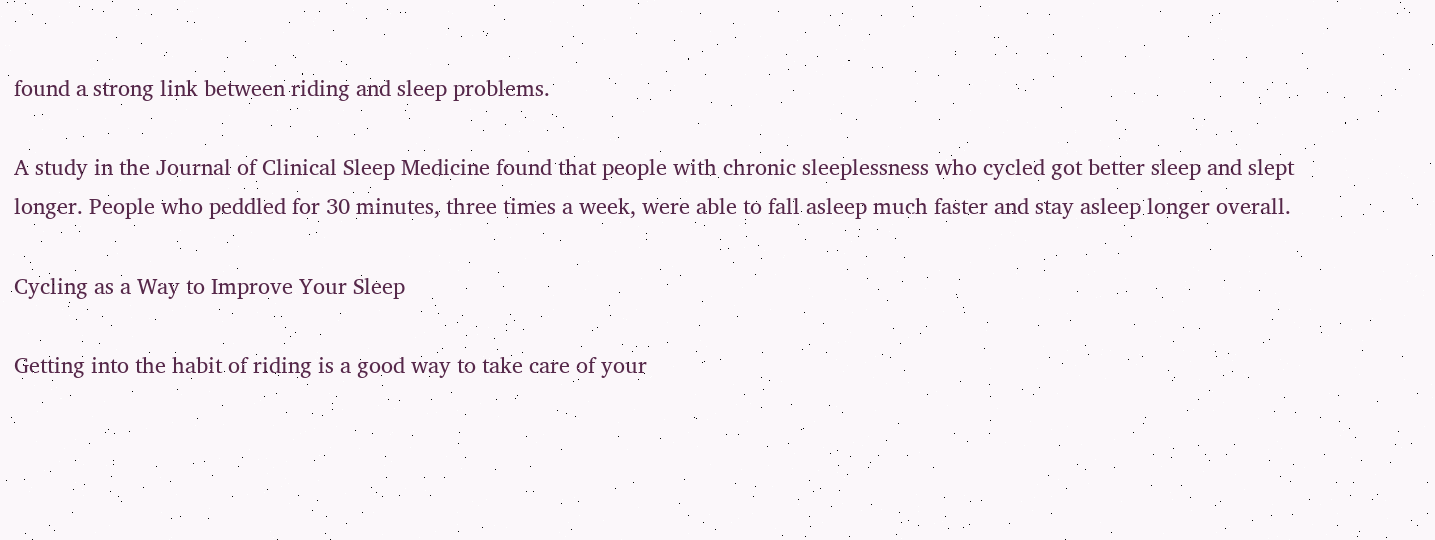found a strong link between riding and sleep problems.

A study in the Journal of Clinical Sleep Medicine found that people with chronic sleeplessness who cycled got better sleep and slept longer. People who peddled for 30 minutes, three times a week, were able to fall asleep much faster and stay asleep longer overall.

Cycling as a Way to Improve Your Sleep

Getting into the habit of riding is a good way to take care of your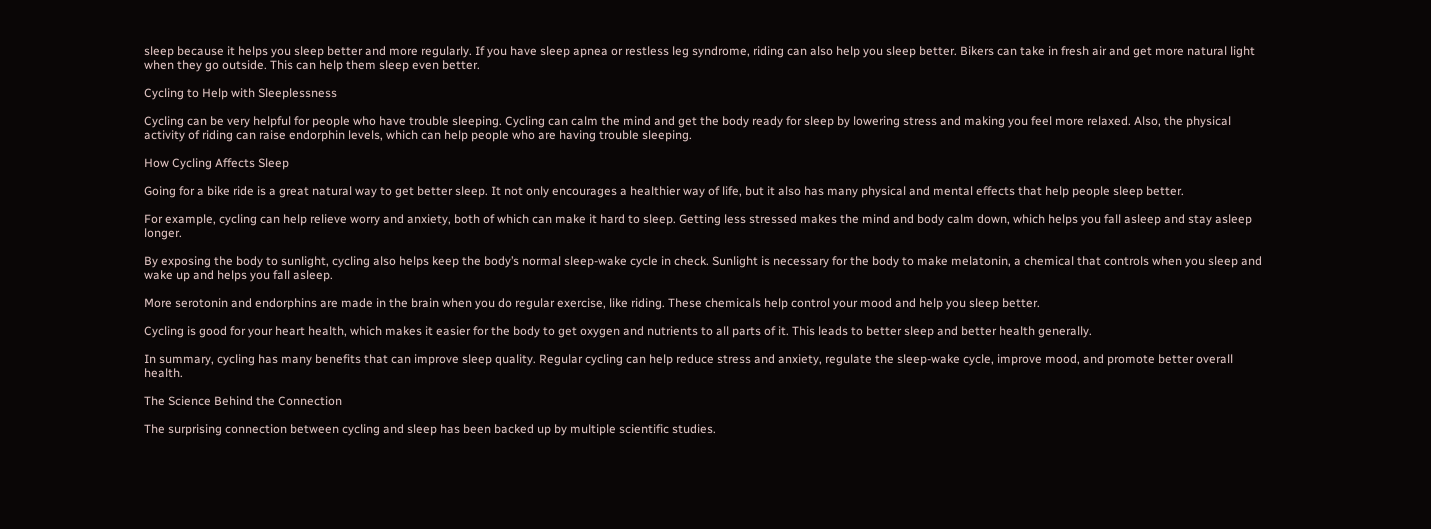sleep because it helps you sleep better and more regularly. If you have sleep apnea or restless leg syndrome, riding can also help you sleep better. Bikers can take in fresh air and get more natural light when they go outside. This can help them sleep even better.

Cycling to Help with Sleeplessness

Cycling can be very helpful for people who have trouble sleeping. Cycling can calm the mind and get the body ready for sleep by lowering stress and making you feel more relaxed. Also, the physical activity of riding can raise endorphin levels, which can help people who are having trouble sleeping.

How Cycling Affects Sleep

Going for a bike ride is a great natural way to get better sleep. It not only encourages a healthier way of life, but it also has many physical and mental effects that help people sleep better.

For example, cycling can help relieve worry and anxiety, both of which can make it hard to sleep. Getting less stressed makes the mind and body calm down, which helps you fall asleep and stay asleep longer.

By exposing the body to sunlight, cycling also helps keep the body’s normal sleep-wake cycle in check. Sunlight is necessary for the body to make melatonin, a chemical that controls when you sleep and wake up and helps you fall asleep.

More serotonin and endorphins are made in the brain when you do regular exercise, like riding. These chemicals help control your mood and help you sleep better.

Cycling is good for your heart health, which makes it easier for the body to get oxygen and nutrients to all parts of it. This leads to better sleep and better health generally.

In summary, cycling has many benefits that can improve sleep quality. Regular cycling can help reduce stress and anxiety, regulate the sleep-wake cycle, improve mood, and promote better overall health.

The Science Behind the Connection

The surprising connection between cycling and sleep has been backed up by multiple scientific studies.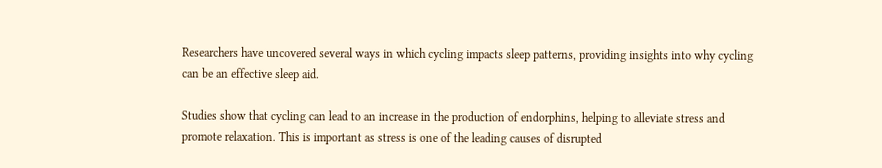Researchers have uncovered several ways in which cycling impacts sleep patterns, providing insights into why cycling can be an effective sleep aid.

Studies show that cycling can lead to an increase in the production of endorphins, helping to alleviate stress and promote relaxation. This is important as stress is one of the leading causes of disrupted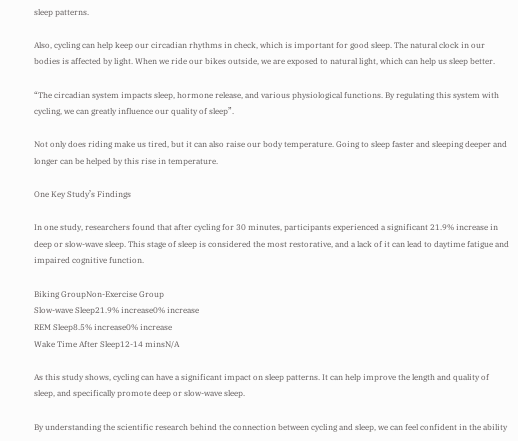sleep patterns.

Also, cycling can help keep our circadian rhythms in check, which is important for good sleep. The natural clock in our bodies is affected by light. When we ride our bikes outside, we are exposed to natural light, which can help us sleep better.

“The circadian system impacts sleep, hormone release, and various physiological functions. By regulating this system with cycling, we can greatly influence our quality of sleep”.

Not only does riding make us tired, but it can also raise our body temperature. Going to sleep faster and sleeping deeper and longer can be helped by this rise in temperature.

One Key Study’s Findings

In one study, researchers found that after cycling for 30 minutes, participants experienced a significant 21.9% increase in deep or slow-wave sleep. This stage of sleep is considered the most restorative, and a lack of it can lead to daytime fatigue and impaired cognitive function.

Biking GroupNon-Exercise Group
Slow-wave Sleep21.9% increase0% increase
REM Sleep8.5% increase0% increase
Wake Time After Sleep12-14 minsN/A

As this study shows, cycling can have a significant impact on sleep patterns. It can help improve the length and quality of sleep, and specifically promote deep or slow-wave sleep.

By understanding the scientific research behind the connection between cycling and sleep, we can feel confident in the ability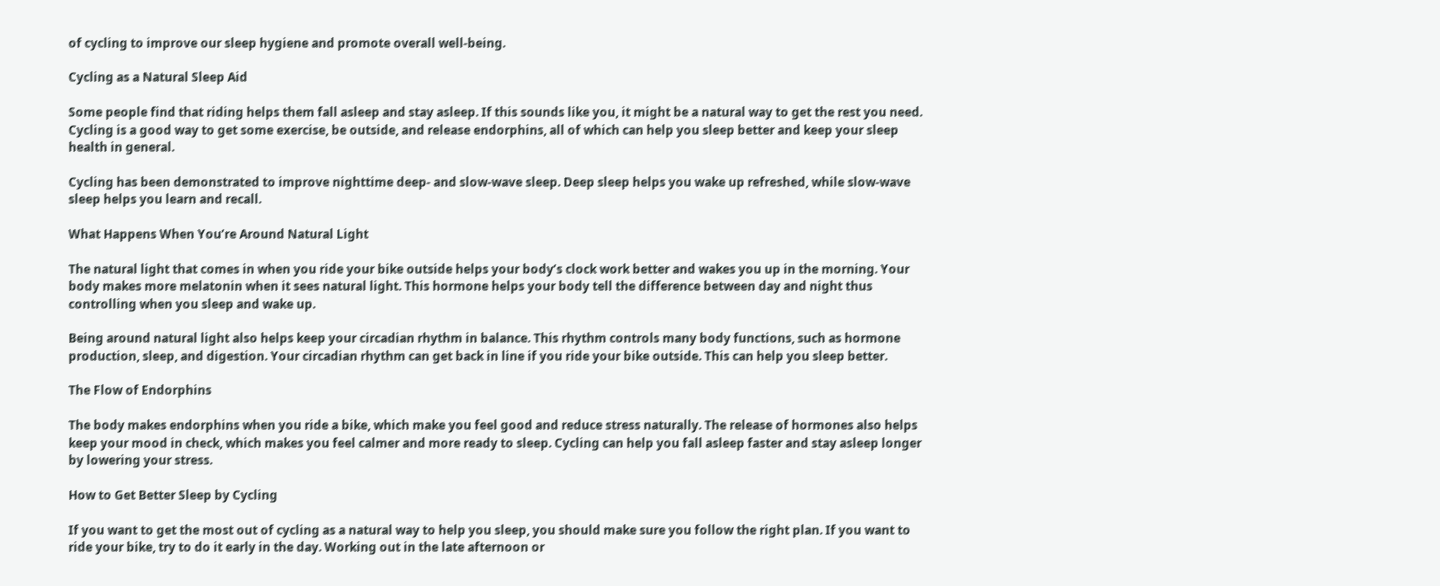of cycling to improve our sleep hygiene and promote overall well-being.

Cycling as a Natural Sleep Aid

Some people find that riding helps them fall asleep and stay asleep. If this sounds like you, it might be a natural way to get the rest you need. Cycling is a good way to get some exercise, be outside, and release endorphins, all of which can help you sleep better and keep your sleep health in general.

Cycling has been demonstrated to improve nighttime deep- and slow-wave sleep. Deep sleep helps you wake up refreshed, while slow-wave sleep helps you learn and recall.

What Happens When You’re Around Natural Light

The natural light that comes in when you ride your bike outside helps your body’s clock work better and wakes you up in the morning. Your body makes more melatonin when it sees natural light. This hormone helps your body tell the difference between day and night thus controlling when you sleep and wake up.

Being around natural light also helps keep your circadian rhythm in balance. This rhythm controls many body functions, such as hormone production, sleep, and digestion. Your circadian rhythm can get back in line if you ride your bike outside. This can help you sleep better.

The Flow of Endorphins

The body makes endorphins when you ride a bike, which make you feel good and reduce stress naturally. The release of hormones also helps keep your mood in check, which makes you feel calmer and more ready to sleep. Cycling can help you fall asleep faster and stay asleep longer by lowering your stress.

How to Get Better Sleep by Cycling

If you want to get the most out of cycling as a natural way to help you sleep, you should make sure you follow the right plan. If you want to ride your bike, try to do it early in the day. Working out in the late afternoon or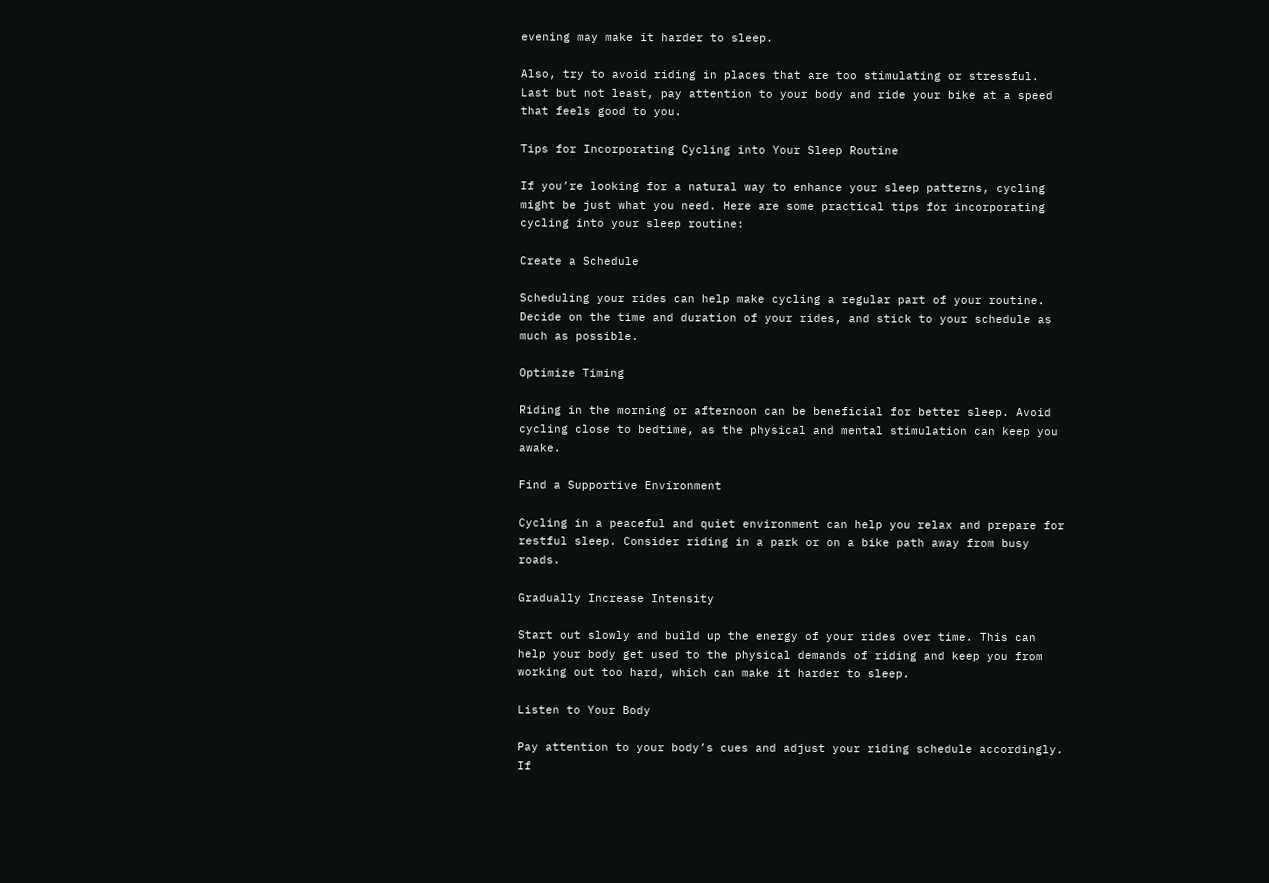evening may make it harder to sleep.

Also, try to avoid riding in places that are too stimulating or stressful. Last but not least, pay attention to your body and ride your bike at a speed that feels good to you.

Tips for Incorporating Cycling into Your Sleep Routine

If you’re looking for a natural way to enhance your sleep patterns, cycling might be just what you need. Here are some practical tips for incorporating cycling into your sleep routine:

Create a Schedule

Scheduling your rides can help make cycling a regular part of your routine. Decide on the time and duration of your rides, and stick to your schedule as much as possible.

Optimize Timing

Riding in the morning or afternoon can be beneficial for better sleep. Avoid cycling close to bedtime, as the physical and mental stimulation can keep you awake.

Find a Supportive Environment

Cycling in a peaceful and quiet environment can help you relax and prepare for restful sleep. Consider riding in a park or on a bike path away from busy roads.

Gradually Increase Intensity

Start out slowly and build up the energy of your rides over time. This can help your body get used to the physical demands of riding and keep you from working out too hard, which can make it harder to sleep.

Listen to Your Body

Pay attention to your body’s cues and adjust your riding schedule accordingly. If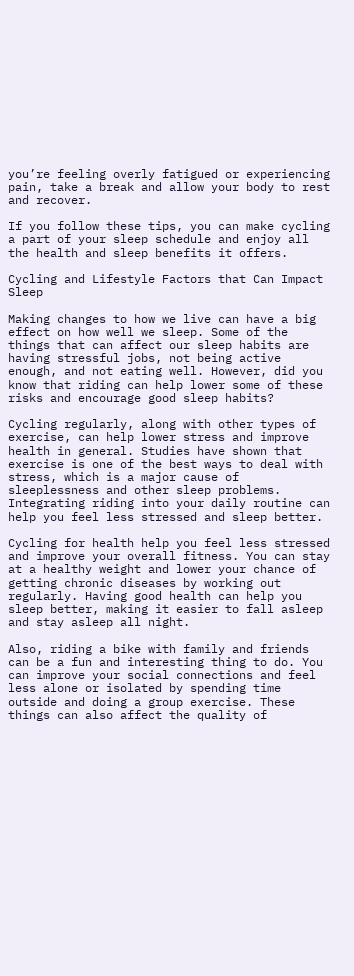you’re feeling overly fatigued or experiencing pain, take a break and allow your body to rest and recover.

If you follow these tips, you can make cycling a part of your sleep schedule and enjoy all the health and sleep benefits it offers.

Cycling and Lifestyle Factors that Can Impact Sleep

Making changes to how we live can have a big effect on how well we sleep. Some of the things that can affect our sleep habits are having stressful jobs, not being active enough, and not eating well. However, did you know that riding can help lower some of these risks and encourage good sleep habits?

Cycling regularly, along with other types of exercise, can help lower stress and improve health in general. Studies have shown that exercise is one of the best ways to deal with stress, which is a major cause of sleeplessness and other sleep problems. Integrating riding into your daily routine can help you feel less stressed and sleep better.

Cycling for health help you feel less stressed and improve your overall fitness. You can stay at a healthy weight and lower your chance of getting chronic diseases by working out regularly. Having good health can help you sleep better, making it easier to fall asleep and stay asleep all night.

Also, riding a bike with family and friends can be a fun and interesting thing to do. You can improve your social connections and feel less alone or isolated by spending time outside and doing a group exercise. These things can also affect the quality of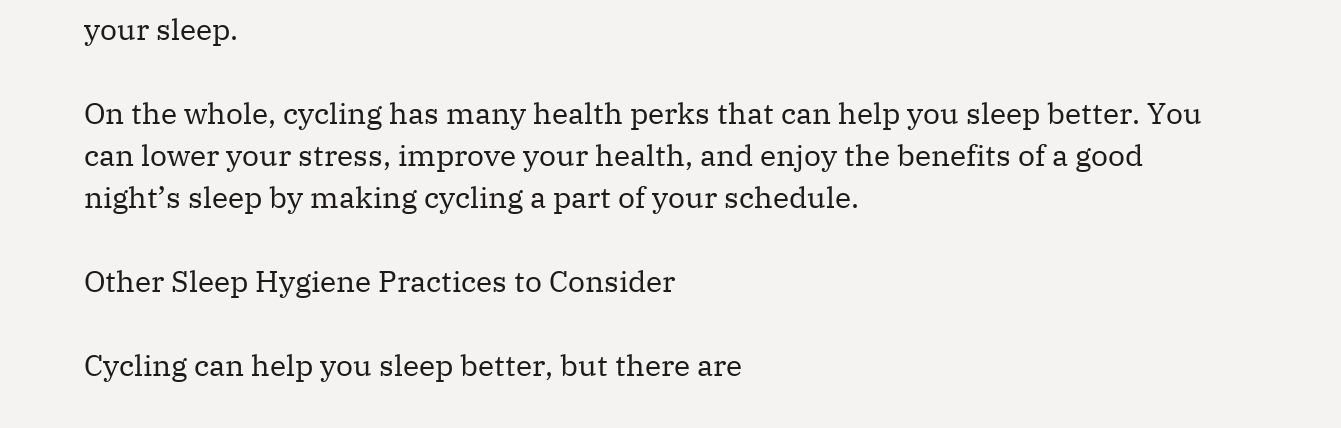your sleep.

On the whole, cycling has many health perks that can help you sleep better. You can lower your stress, improve your health, and enjoy the benefits of a good night’s sleep by making cycling a part of your schedule.

Other Sleep Hygiene Practices to Consider

Cycling can help you sleep better, but there are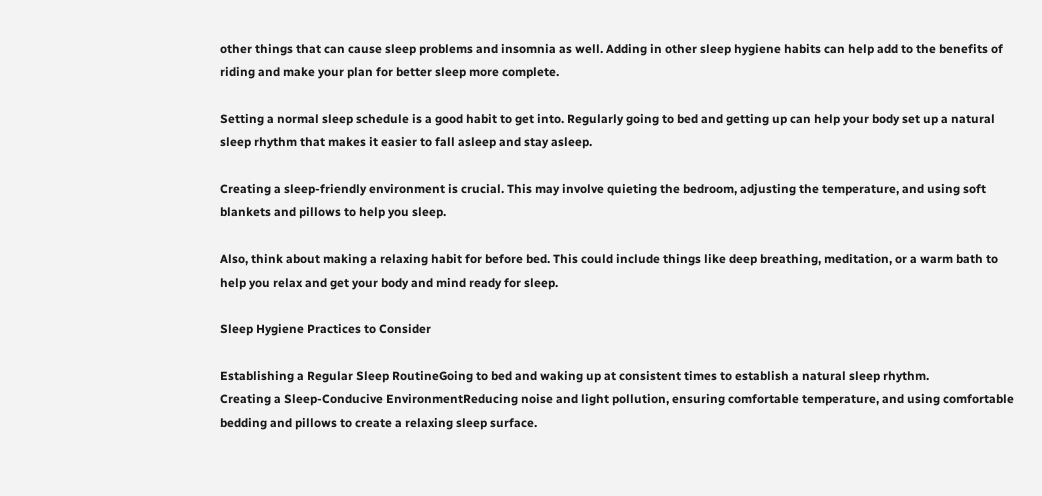other things that can cause sleep problems and insomnia as well. Adding in other sleep hygiene habits can help add to the benefits of riding and make your plan for better sleep more complete.

Setting a normal sleep schedule is a good habit to get into. Regularly going to bed and getting up can help your body set up a natural sleep rhythm that makes it easier to fall asleep and stay asleep.

Creating a sleep-friendly environment is crucial. This may involve quieting the bedroom, adjusting the temperature, and using soft blankets and pillows to help you sleep.

Also, think about making a relaxing habit for before bed. This could include things like deep breathing, meditation, or a warm bath to help you relax and get your body and mind ready for sleep.

Sleep Hygiene Practices to Consider

Establishing a Regular Sleep RoutineGoing to bed and waking up at consistent times to establish a natural sleep rhythm.
Creating a Sleep-Conducive EnvironmentReducing noise and light pollution, ensuring comfortable temperature, and using comfortable bedding and pillows to create a relaxing sleep surface.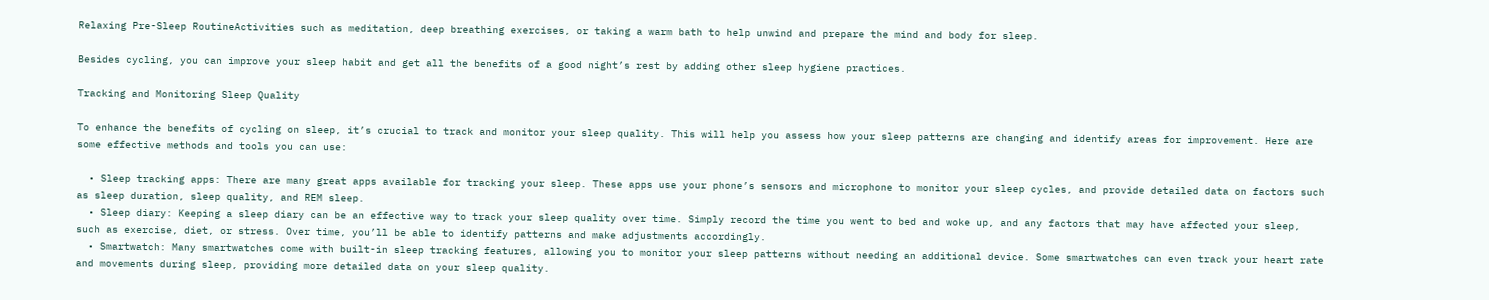Relaxing Pre-Sleep RoutineActivities such as meditation, deep breathing exercises, or taking a warm bath to help unwind and prepare the mind and body for sleep.

Besides cycling, you can improve your sleep habit and get all the benefits of a good night’s rest by adding other sleep hygiene practices.

Tracking and Monitoring Sleep Quality

To enhance the benefits of cycling on sleep, it’s crucial to track and monitor your sleep quality. This will help you assess how your sleep patterns are changing and identify areas for improvement. Here are some effective methods and tools you can use:

  • Sleep tracking apps: There are many great apps available for tracking your sleep. These apps use your phone’s sensors and microphone to monitor your sleep cycles, and provide detailed data on factors such as sleep duration, sleep quality, and REM sleep.
  • Sleep diary: Keeping a sleep diary can be an effective way to track your sleep quality over time. Simply record the time you went to bed and woke up, and any factors that may have affected your sleep, such as exercise, diet, or stress. Over time, you’ll be able to identify patterns and make adjustments accordingly.
  • Smartwatch: Many smartwatches come with built-in sleep tracking features, allowing you to monitor your sleep patterns without needing an additional device. Some smartwatches can even track your heart rate and movements during sleep, providing more detailed data on your sleep quality.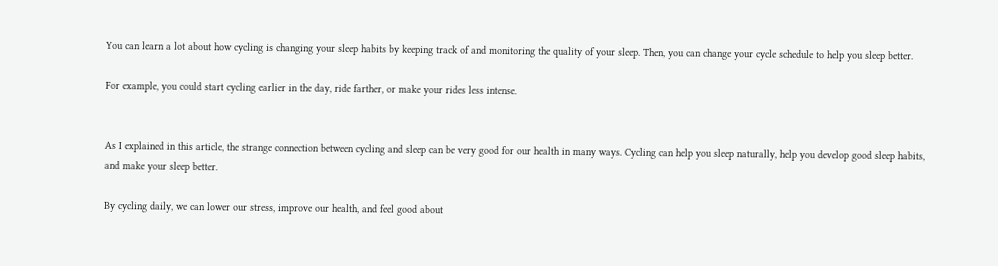You can learn a lot about how cycling is changing your sleep habits by keeping track of and monitoring the quality of your sleep. Then, you can change your cycle schedule to help you sleep better.

For example, you could start cycling earlier in the day, ride farther, or make your rides less intense.


As I explained in this article, the strange connection between cycling and sleep can be very good for our health in many ways. Cycling can help you sleep naturally, help you develop good sleep habits, and make your sleep better.

By cycling daily, we can lower our stress, improve our health, and feel good about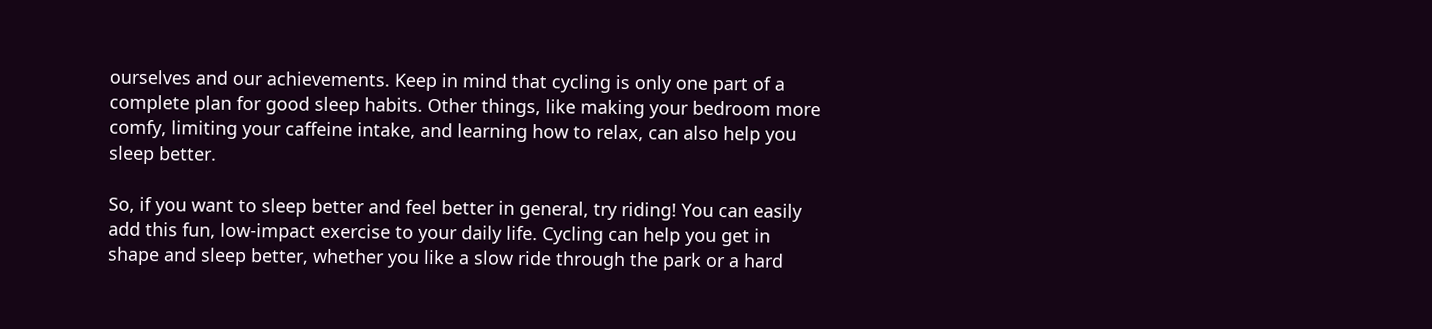ourselves and our achievements. Keep in mind that cycling is only one part of a complete plan for good sleep habits. Other things, like making your bedroom more comfy, limiting your caffeine intake, and learning how to relax, can also help you sleep better.

So, if you want to sleep better and feel better in general, try riding! You can easily add this fun, low-impact exercise to your daily life. Cycling can help you get in shape and sleep better, whether you like a slow ride through the park or a hard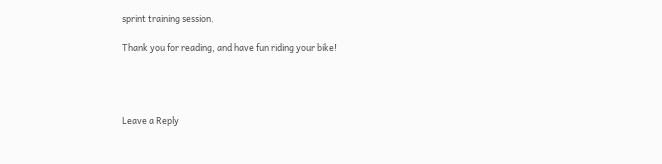sprint training session.

Thank you for reading, and have fun riding your bike!




Leave a Reply